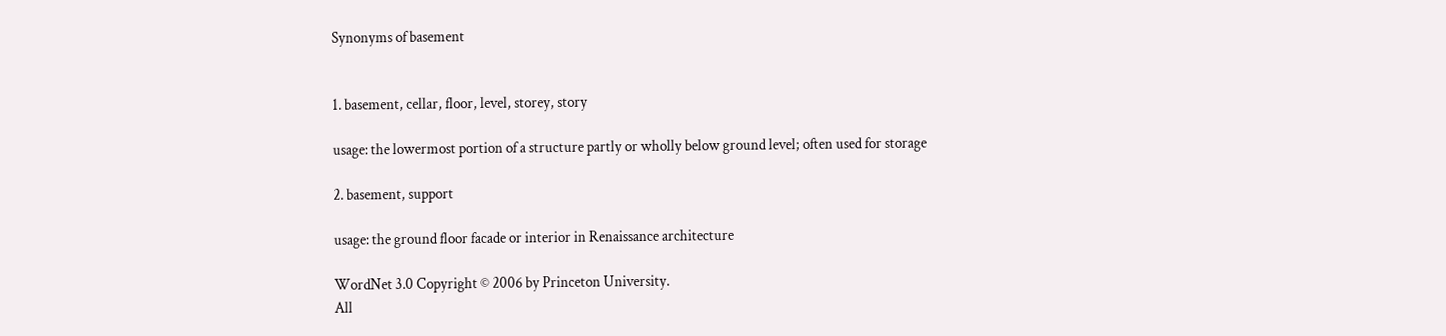Synonyms of basement


1. basement, cellar, floor, level, storey, story

usage: the lowermost portion of a structure partly or wholly below ground level; often used for storage

2. basement, support

usage: the ground floor facade or interior in Renaissance architecture

WordNet 3.0 Copyright © 2006 by Princeton University.
All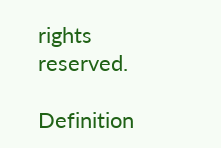rights reserved.

Definition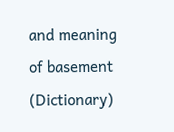and meaning of basement (Dictionary)